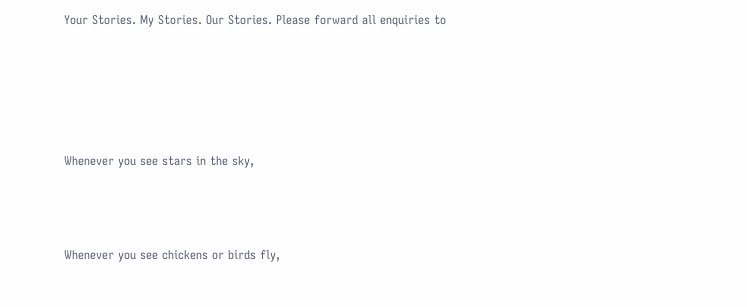Your Stories. My Stories. Our Stories. Please forward all enquiries to





Whenever you see stars in the sky,



Whenever you see chickens or birds fly,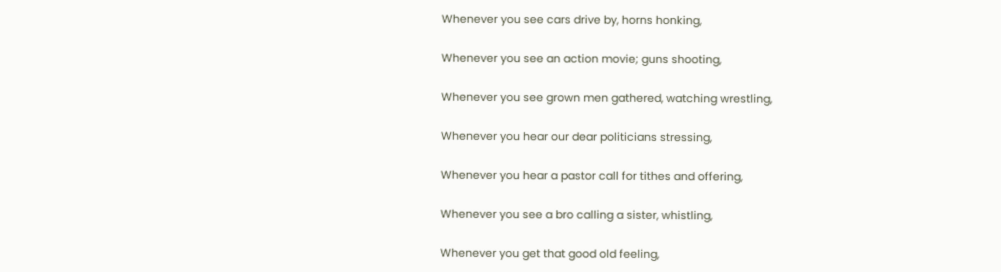Whenever you see cars drive by, horns honking,

Whenever you see an action movie; guns shooting,

Whenever you see grown men gathered, watching wrestling,

Whenever you hear our dear politicians stressing,

Whenever you hear a pastor call for tithes and offering,

Whenever you see a bro calling a sister, whistling,

Whenever you get that good old feeling,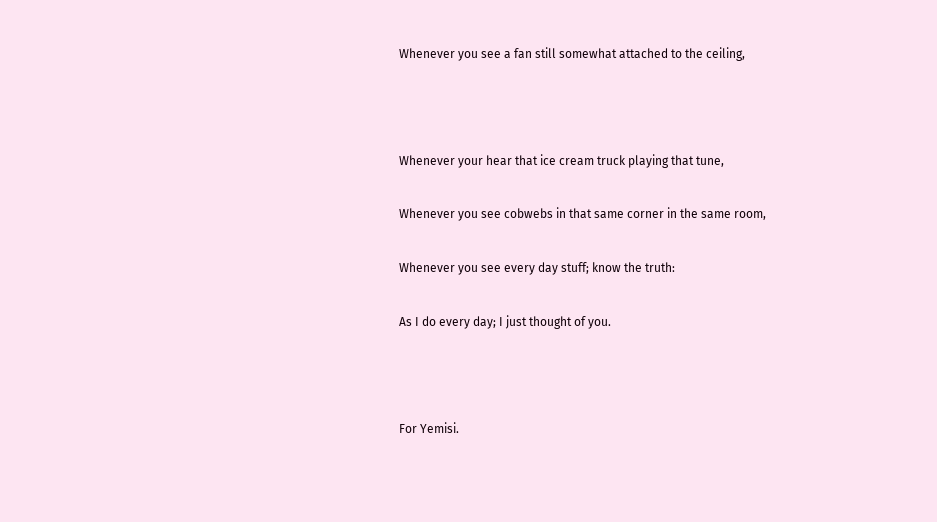Whenever you see a fan still somewhat attached to the ceiling,



Whenever your hear that ice cream truck playing that tune,

Whenever you see cobwebs in that same corner in the same room,

Whenever you see every day stuff; know the truth:

As I do every day; I just thought of you.



For Yemisi.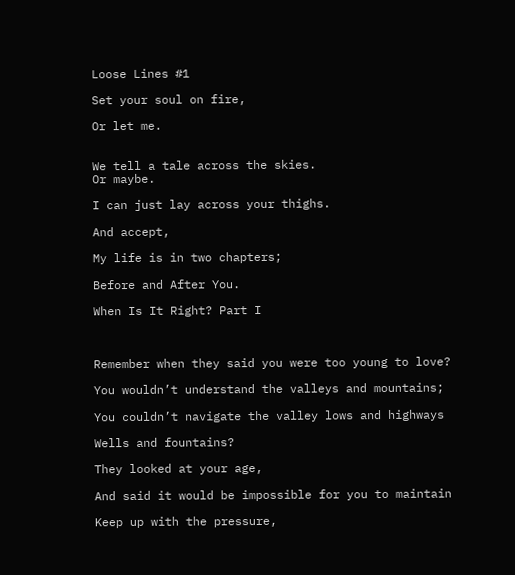Loose Lines #1

Set your soul on fire,

Or let me.


We tell a tale across the skies.
Or maybe.

I can just lay across your thighs.

And accept,

My life is in two chapters;

Before and After You.

When Is It Right? Part I



Remember when they said you were too young to love?

You wouldn’t understand the valleys and mountains;

You couldn’t navigate the valley lows and highways

Wells and fountains?

They looked at your age,

And said it would be impossible for you to maintain

Keep up with the pressure,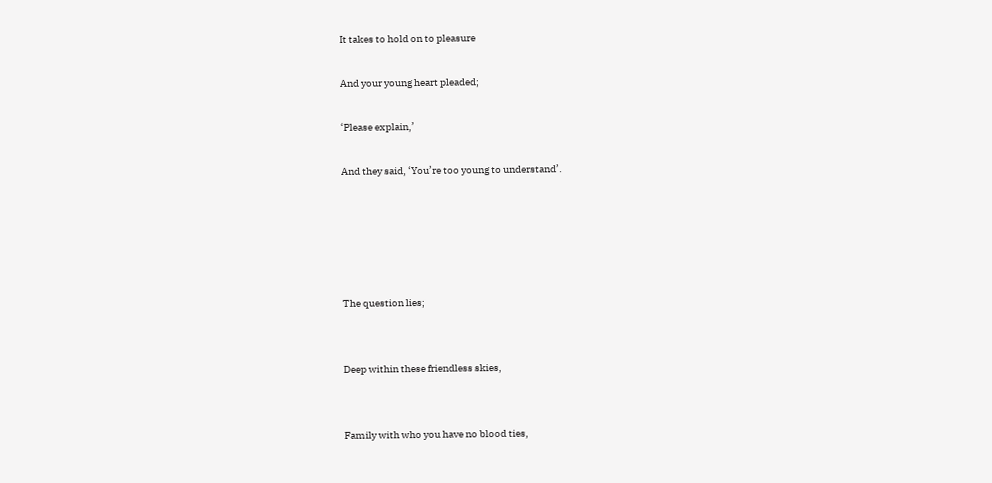It takes to hold on to pleasure

And your young heart pleaded;

‘Please explain,’

And they said, ‘You’re too young to understand’.





The question lies;


Deep within these friendless skies,


Family with who you have no blood ties,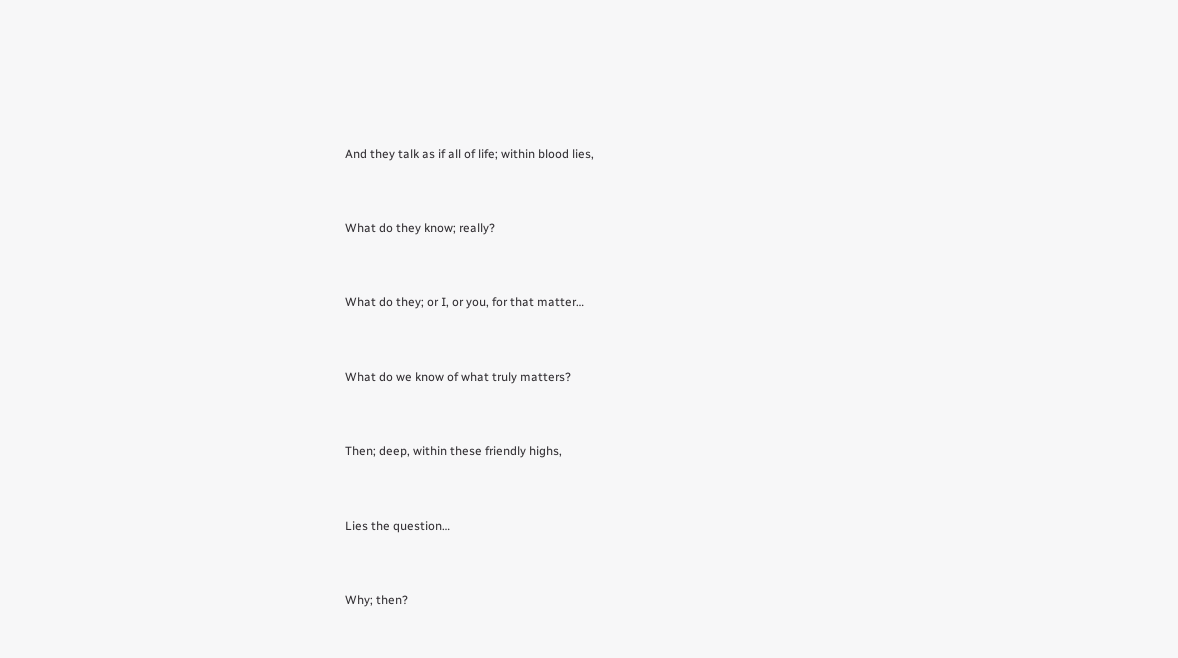And they talk as if all of life; within blood lies,


What do they know; really?


What do they; or I, or you, for that matter…


What do we know of what truly matters?


Then; deep, within these friendly highs,


Lies the question…


Why; then?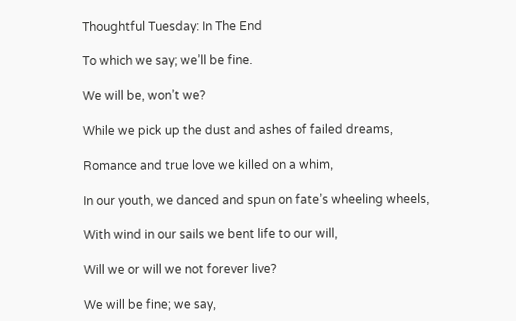Thoughtful Tuesday: In The End

To which we say; we’ll be fine.

We will be, won’t we?

While we pick up the dust and ashes of failed dreams,

Romance and true love we killed on a whim,

In our youth, we danced and spun on fate’s wheeling wheels,

With wind in our sails we bent life to our will,

Will we or will we not forever live?

We will be fine; we say,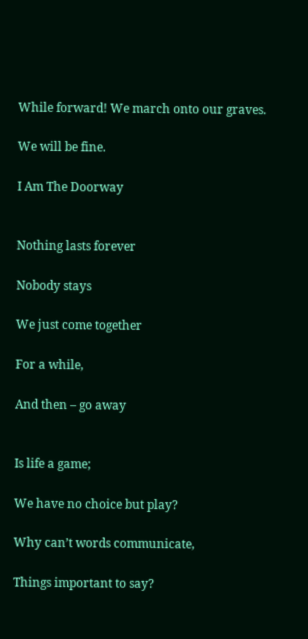While forward! We march onto our graves.

We will be fine.

I Am The Doorway


Nothing lasts forever

Nobody stays

We just come together

For a while,

And then – go away


Is life a game;

We have no choice but play?

Why can’t words communicate,

Things important to say?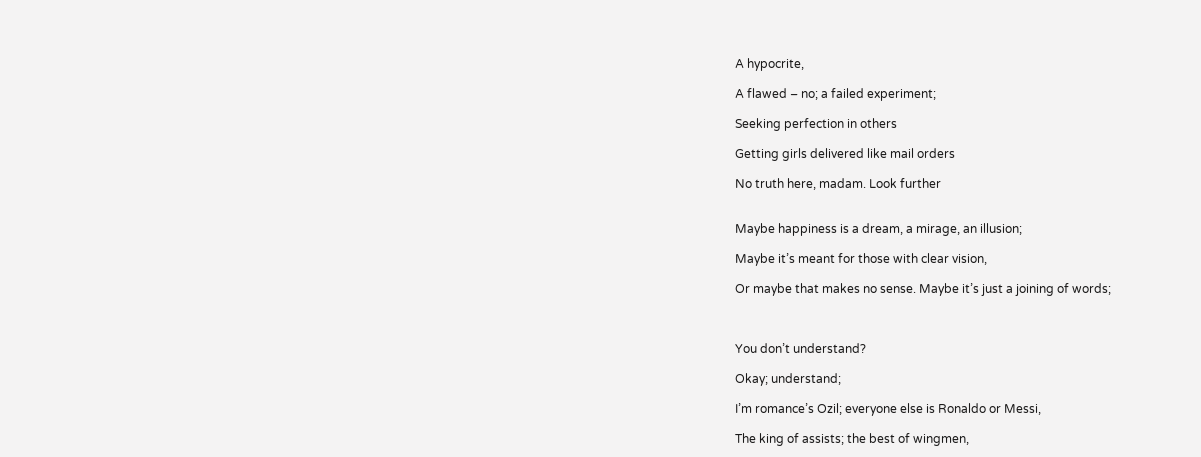A hypocrite,

A flawed – no; a failed experiment;

Seeking perfection in others

Getting girls delivered like mail orders

No truth here, madam. Look further


Maybe happiness is a dream, a mirage, an illusion;

Maybe it’s meant for those with clear vision,

Or maybe that makes no sense. Maybe it’s just a joining of words;



You don’t understand?

Okay; understand;

I’m romance’s Ozil; everyone else is Ronaldo or Messi,

The king of assists; the best of wingmen,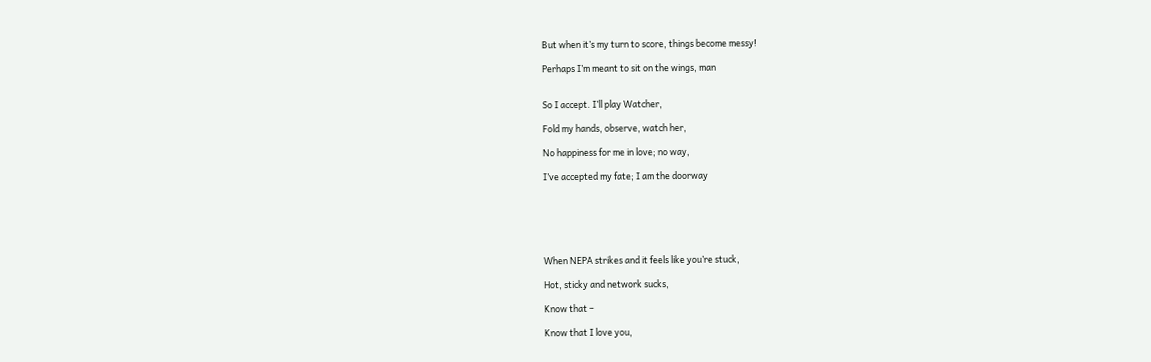But when it’s my turn to score, things become messy!

Perhaps I’m meant to sit on the wings, man


So I accept. I’ll play Watcher,

Fold my hands, observe, watch her,

No happiness for me in love; no way,

I’ve accepted my fate; I am the doorway






When NEPA strikes and it feels like you’re stuck,

Hot, sticky and network sucks,

Know that –

Know that I love you,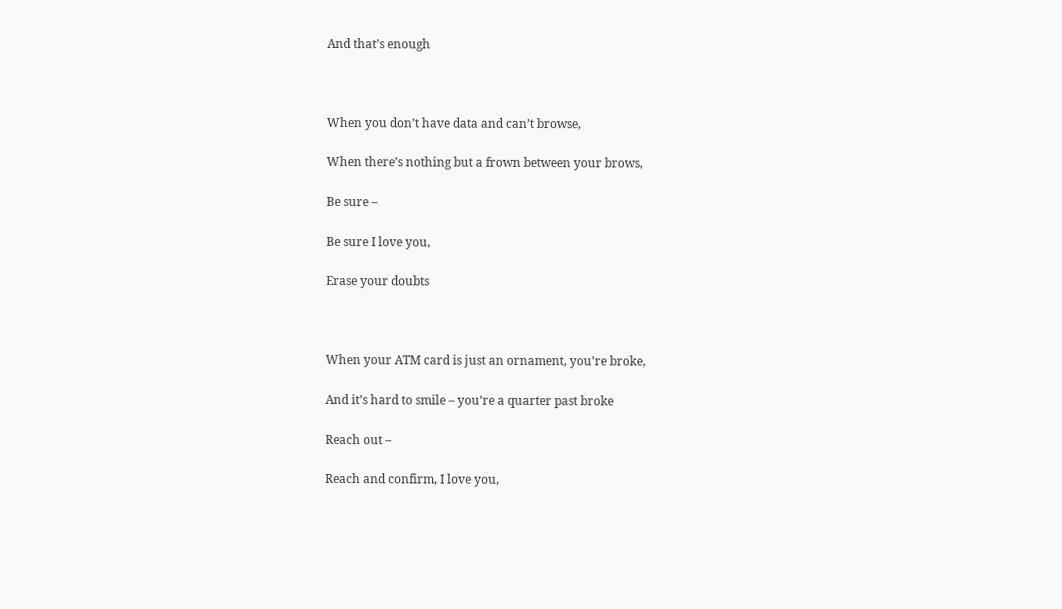And that’s enough



When you don’t have data and can’t browse,

When there’s nothing but a frown between your brows,

Be sure –

Be sure I love you,

Erase your doubts



When your ATM card is just an ornament, you’re broke,

And it’s hard to smile – you’re a quarter past broke

Reach out –

Reach and confirm, I love you,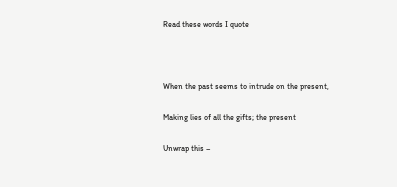Read these words I quote



When the past seems to intrude on the present,

Making lies of all the gifts; the present

Unwrap this –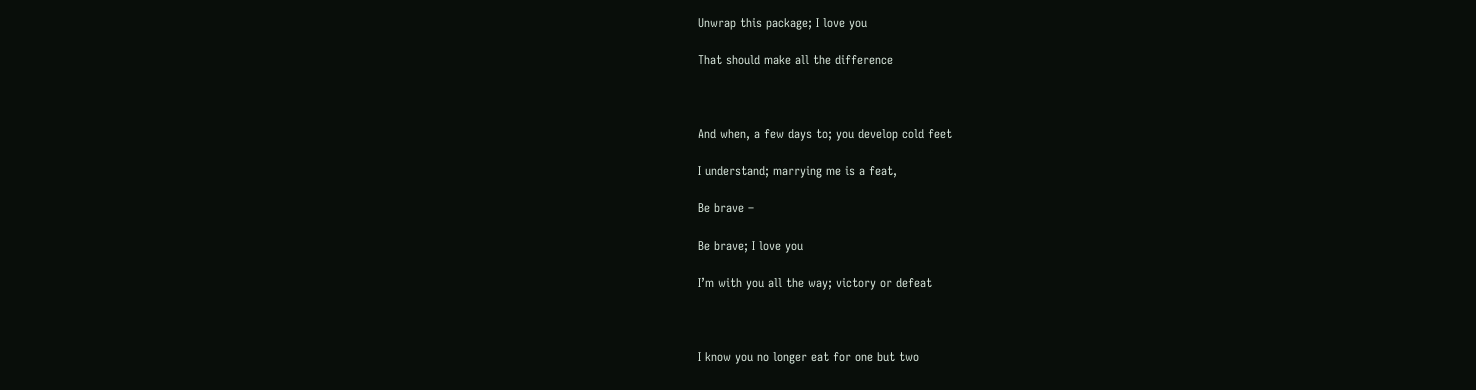Unwrap this package; I love you

That should make all the difference



And when, a few days to; you develop cold feet

I understand; marrying me is a feat,

Be brave –

Be brave; I love you

I’m with you all the way; victory or defeat



I know you no longer eat for one but two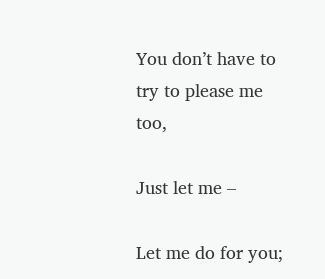You don’t have to try to please me too,

Just let me –

Let me do for you;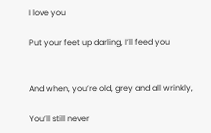I love you

Put your feet up darling, I’ll feed you


And when, you’re old, grey and all wrinkly,

You’ll still never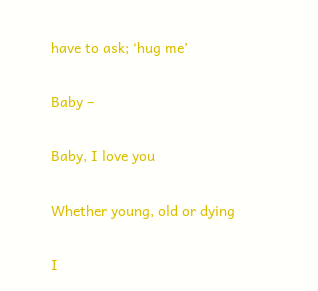have to ask; ‘hug me’

Baby –

Baby, I love you

Whether young, old or dying

I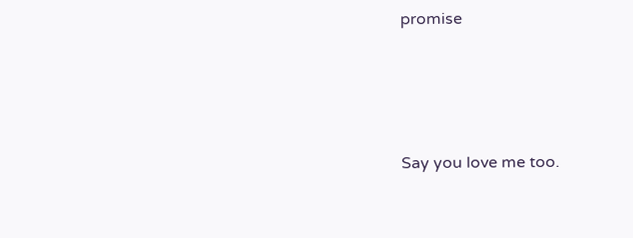promise




Say you love me too.